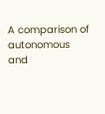A comparison of autonomous and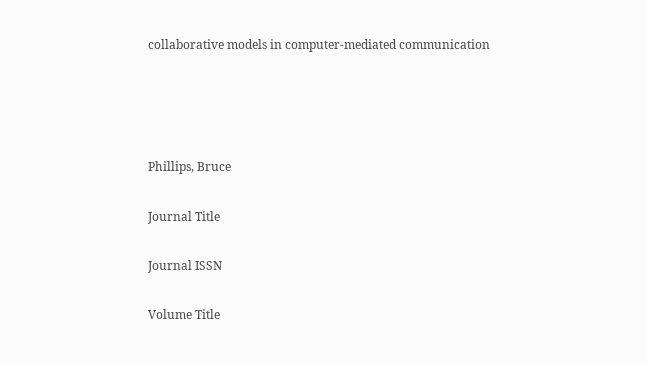collaborative models in computer-mediated communication




Phillips, Bruce

Journal Title

Journal ISSN

Volume Title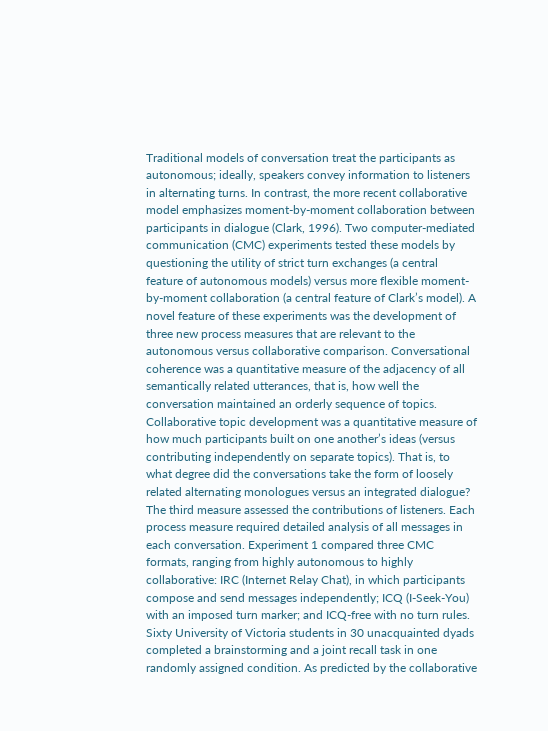Traditional models of conversation treat the participants as autonomous; ideally, speakers convey information to listeners in alternating turns. In contrast, the more recent collaborative model emphasizes moment-by-moment collaboration between participants in dialogue (Clark, 1996). Two computer-mediated communication (CMC) experiments tested these models by questioning the utility of strict turn exchanges (a central feature of autonomous models) versus more flexible moment-by-moment collaboration (a central feature of Clark’s model). A novel feature of these experiments was the development of three new process measures that are relevant to the autonomous versus collaborative comparison. Conversational coherence was a quantitative measure of the adjacency of all semantically related utterances, that is, how well the conversation maintained an orderly sequence of topics. Collaborative topic development was a quantitative measure of how much participants built on one another’s ideas (versus contributing independently on separate topics). That is, to what degree did the conversations take the form of loosely related alternating monologues versus an integrated dialogue? The third measure assessed the contributions of listeners. Each process measure required detailed analysis of all messages in each conversation. Experiment 1 compared three CMC formats, ranging from highly autonomous to highly collaborative: IRC (Internet Relay Chat), in which participants compose and send messages independently; ICQ (I-Seek-You) with an imposed turn marker; and ICQ-free with no turn rules. Sixty University of Victoria students in 30 unacquainted dyads completed a brainstorming and a joint recall task in one randomly assigned condition. As predicted by the collaborative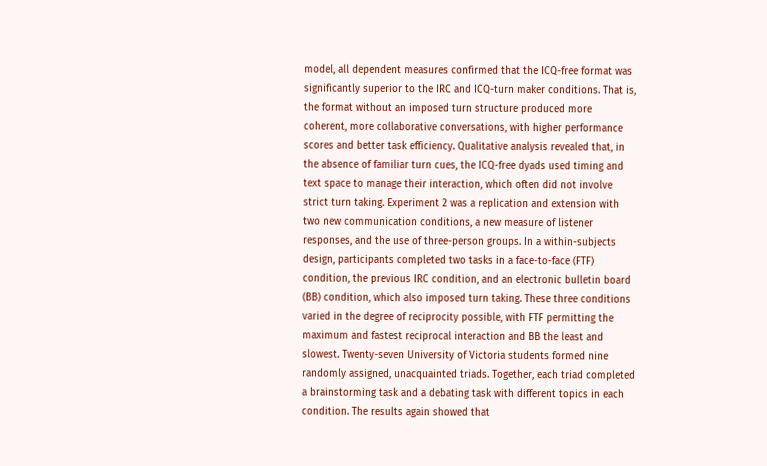model, all dependent measures confirmed that the ICQ-free format was significantly superior to the IRC and ICQ-turn maker conditions. That is, the format without an imposed turn structure produced more coherent, more collaborative conversations, with higher performance scores and better task efficiency. Qualitative analysis revealed that, in the absence of familiar turn cues, the ICQ-free dyads used timing and text space to manage their interaction, which often did not involve strict turn taking. Experiment 2 was a replication and extension with two new communication conditions, a new measure of listener responses, and the use of three-person groups. In a within-subjects design, participants completed two tasks in a face-to-face (FTF) condition, the previous IRC condition, and an electronic bulletin board (BB) condition, which also imposed turn taking. These three conditions varied in the degree of reciprocity possible, with FTF permitting the maximum and fastest reciprocal interaction and BB the least and slowest. Twenty-seven University of Victoria students formed nine randomly assigned, unacquainted triads. Together, each triad completed a brainstorming task and a debating task with different topics in each condition. The results again showed that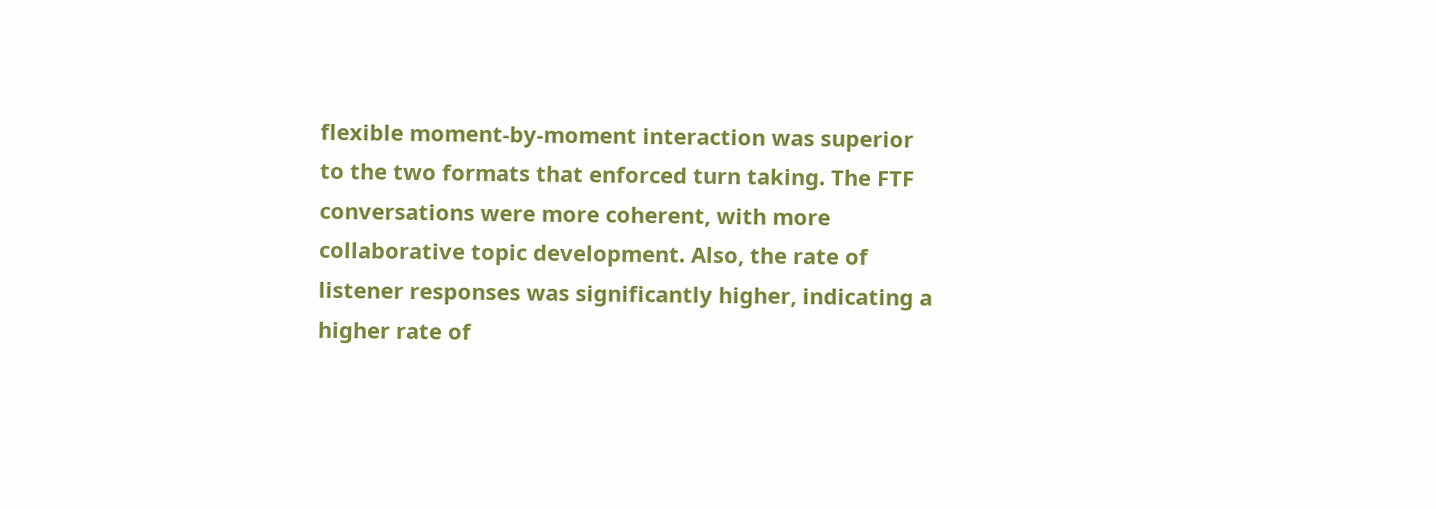flexible moment-by-moment interaction was superior to the two formats that enforced turn taking. The FTF conversations were more coherent, with more collaborative topic development. Also, the rate of listener responses was significantly higher, indicating a higher rate of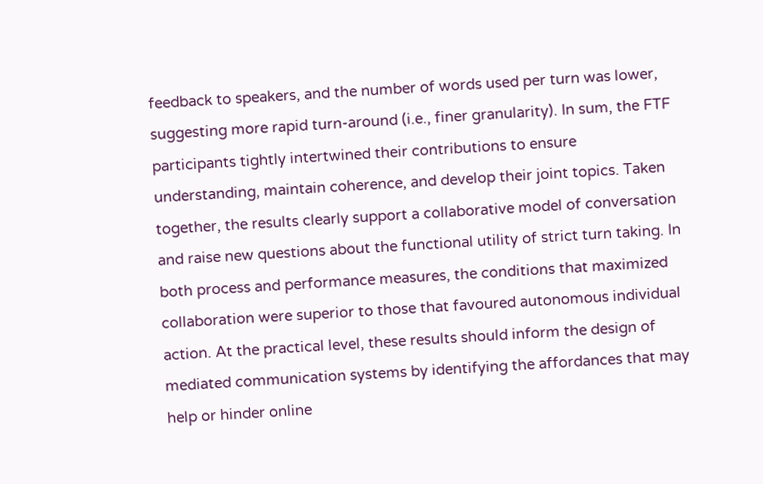feedback to speakers, and the number of words used per turn was lower, suggesting more rapid turn-around (i.e., finer granularity). In sum, the FTF participants tightly intertwined their contributions to ensure understanding, maintain coherence, and develop their joint topics. Taken together, the results clearly support a collaborative model of conversation and raise new questions about the functional utility of strict turn taking. In both process and performance measures, the conditions that maximized collaboration were superior to those that favoured autonomous individual action. At the practical level, these results should inform the design of mediated communication systems by identifying the affordances that may help or hinder online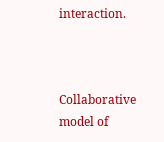interaction.



Collaborative model of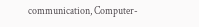communication, Computer-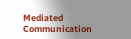Mediated Communication